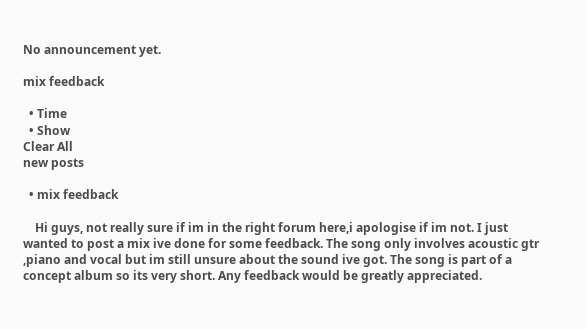No announcement yet.

mix feedback

  • Time
  • Show
Clear All
new posts

  • mix feedback

    Hi guys, not really sure if im in the right forum here,i apologise if im not. I just wanted to post a mix ive done for some feedback. The song only involves acoustic gtr ,piano and vocal but im still unsure about the sound ive got. The song is part of a concept album so its very short. Any feedback would be greatly appreciated.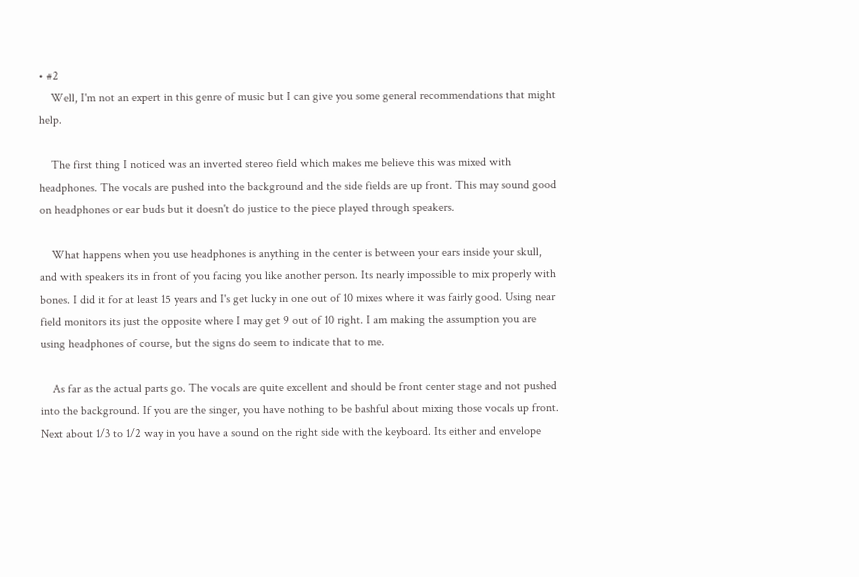• #2
    Well, I'm not an expert in this genre of music but I can give you some general recommendations that might help.

    The first thing I noticed was an inverted stereo field which makes me believe this was mixed with headphones. The vocals are pushed into the background and the side fields are up front. This may sound good on headphones or ear buds but it doesn't do justice to the piece played through speakers.

    What happens when you use headphones is anything in the center is between your ears inside your skull, and with speakers its in front of you facing you like another person. Its nearly impossible to mix properly with bones. I did it for at least 15 years and I's get lucky in one out of 10 mixes where it was fairly good. Using near field monitors its just the opposite where I may get 9 out of 10 right. I am making the assumption you are using headphones of course, but the signs do seem to indicate that to me.

    As far as the actual parts go. The vocals are quite excellent and should be front center stage and not pushed into the background. If you are the singer, you have nothing to be bashful about mixing those vocals up front. Next about 1/3 to 1/2 way in you have a sound on the right side with the keyboard. Its either and envelope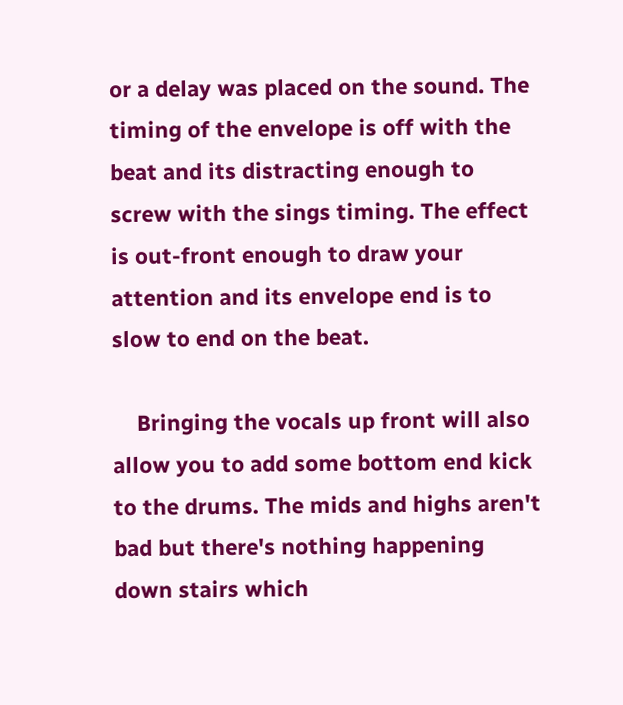or a delay was placed on the sound. The timing of the envelope is off with the beat and its distracting enough to screw with the sings timing. The effect is out-front enough to draw your attention and its envelope end is to slow to end on the beat.

    Bringing the vocals up front will also allow you to add some bottom end kick to the drums. The mids and highs aren't bad but there's nothing happening down stairs which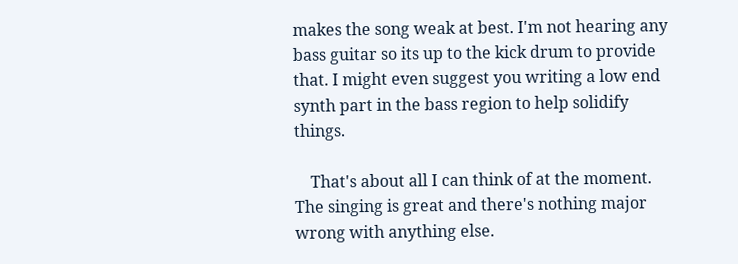makes the song weak at best. I'm not hearing any bass guitar so its up to the kick drum to provide that. I might even suggest you writing a low end synth part in the bass region to help solidify things.

    That's about all I can think of at the moment. The singing is great and there's nothing major wrong with anything else.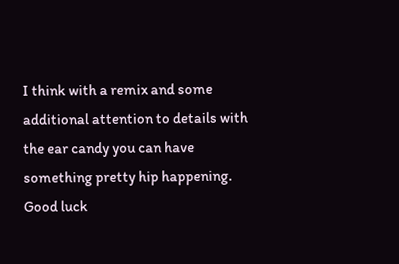I think with a remix and some additional attention to details with the ear candy you can have something pretty hip happening. Good luck